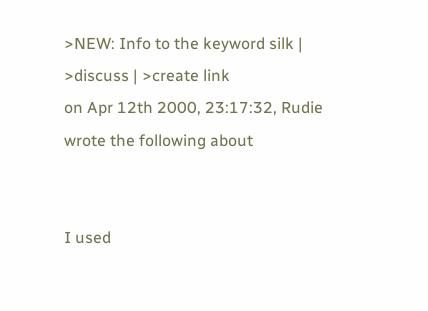>NEW: Info to the keyword silk | >discuss | >create link
on Apr 12th 2000, 23:17:32, Rudie wrote the following about


I used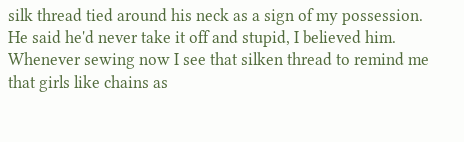silk thread tied around his neck as a sign of my possession. He said he'd never take it off and stupid, I believed him. Whenever sewing now I see that silken thread to remind me that girls like chains as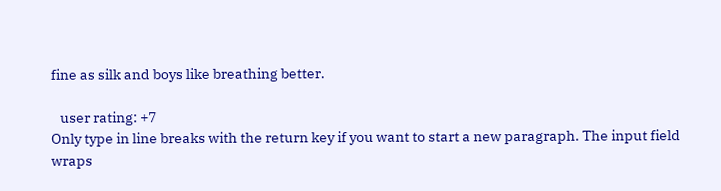fine as silk and boys like breathing better.

   user rating: +7
Only type in line breaks with the return key if you want to start a new paragraph. The input field wraps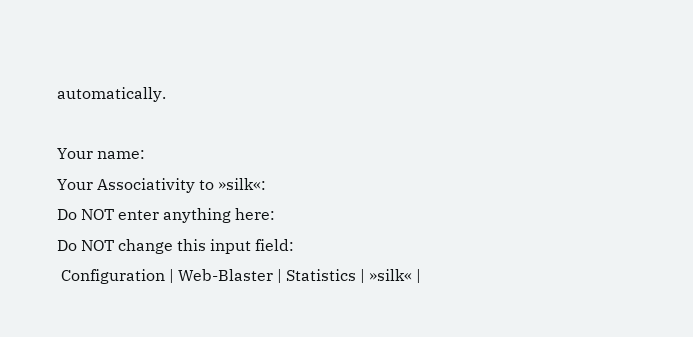automatically.

Your name:
Your Associativity to »silk«:
Do NOT enter anything here:
Do NOT change this input field:
 Configuration | Web-Blaster | Statistics | »silk« |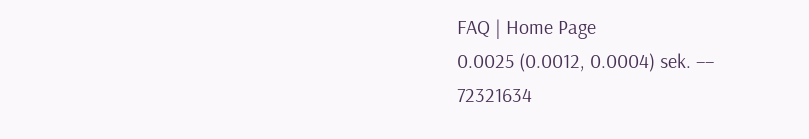FAQ | Home Page
0.0025 (0.0012, 0.0004) sek. –– 72321634